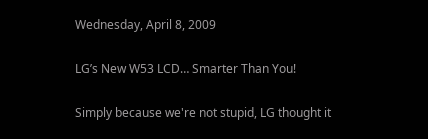Wednesday, April 8, 2009

LG’s New W53 LCD… Smarter Than You!

Simply because we're not stupid, LG thought it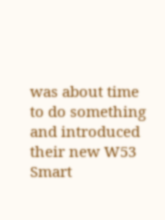was about time to do something and introduced their new W53 Smart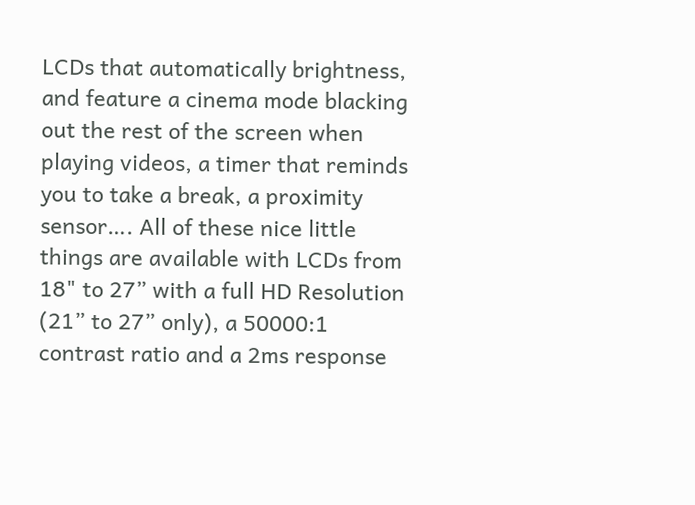LCDs that automatically brightness, and feature a cinema mode blacking out the rest of the screen when playing videos, a timer that reminds you to take a break, a proximity sensor…. All of these nice little things are available with LCDs from 18" to 27” with a full HD Resolution (21” to 27” only), a 50000:1 contrast ratio and a 2ms response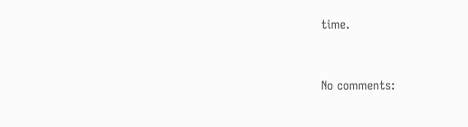time.


No comments: